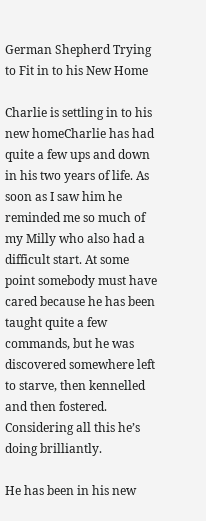German Shepherd Trying to Fit in to his New Home

Charlie is settling in to his new homeCharlie has had quite a few ups and down in his two years of life. As soon as I saw him he reminded me so much of my Milly who also had a difficult start. At some point somebody must have cared because he has been taught quite a few commands, but he was discovered somewhere left to starve, then kennelled and then fostered. Considering all this he’s doing brilliantly.

He has been in his new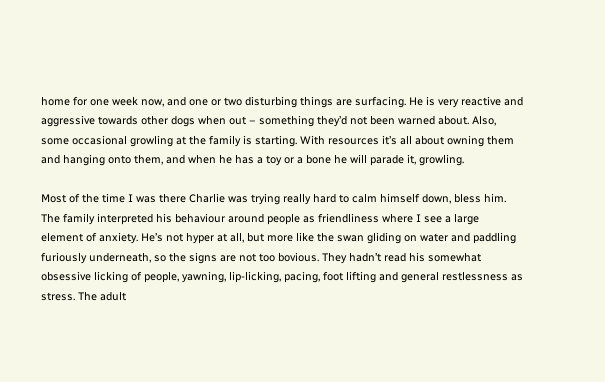home for one week now, and one or two disturbing things are surfacing. He is very reactive and aggressive towards other dogs when out – something they’d not been warned about. Also, some occasional growling at the family is starting. With resources it’s all about owning them and hanging onto them, and when he has a toy or a bone he will parade it, growling.

Most of the time I was there Charlie was trying really hard to calm himself down, bless him. The family interpreted his behaviour around people as friendliness where I see a large element of anxiety. He’s not hyper at all, but more like the swan gliding on water and paddling furiously underneath, so the signs are not too bovious. They hadn’t read his somewhat obsessive licking of people, yawning, lip-licking, pacing, foot lifting and general restlessness as stress. The adult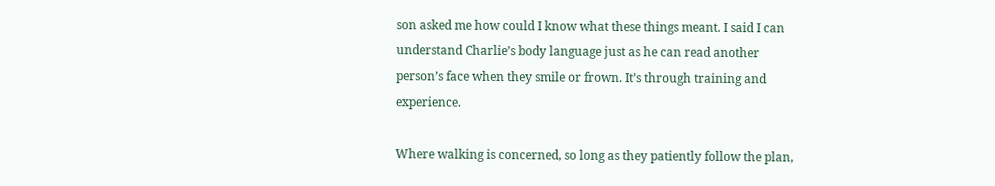son asked me how could I know what these things meant. I said I can understand Charlie’s body language just as he can read another person’s face when they smile or frown. It’s through training and experience.

Where walking is concerned, so long as they patiently follow the plan,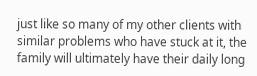just like so many of my other clients with similar problems who have stuck at it, the family will ultimately have their daily long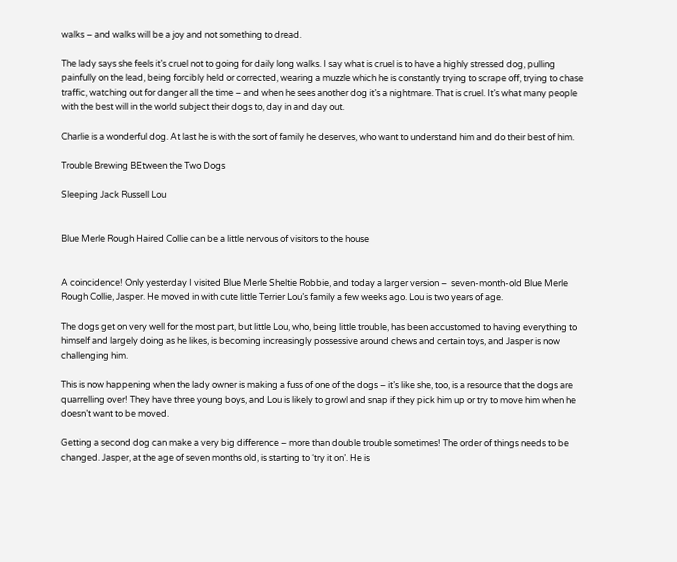walks – and walks will be a joy and not something to dread.

The lady says she feels it’s cruel not to going for daily long walks. I say what is cruel is to have a highly stressed dog, pulling painfully on the lead, being forcibly held or corrected, wearing a muzzle which he is constantly trying to scrape off, trying to chase traffic, watching out for danger all the time – and when he sees another dog it’s a nightmare. That is cruel. It’s what many people with the best will in the world subject their dogs to, day in and day out.

Charlie is a wonderful dog. At last he is with the sort of family he deserves, who want to understand him and do their best of him.

Trouble Brewing BEtween the Two Dogs

Sleeping Jack Russell Lou


Blue Merle Rough Haired Collie can be a little nervous of visitors to the house


A coincidence! Only yesterday I visited Blue Merle Sheltie Robbie, and today a larger version –  seven-month-old Blue Merle Rough Collie, Jasper. He moved in with cute little Terrier Lou’s family a few weeks ago. Lou is two years of age.

The dogs get on very well for the most part, but little Lou, who, being little trouble, has been accustomed to having everything to himself and largely doing as he likes, is becoming increasingly possessive around chews and certain toys, and Jasper is now challenging him.

This is now happening when the lady owner is making a fuss of one of the dogs – it’s like she, too, is a resource that the dogs are quarrelling over! They have three young boys, and Lou is likely to growl and snap if they pick him up or try to move him when he doesn’t want to be moved.

Getting a second dog can make a very big difference – more than double trouble sometimes! The order of things needs to be changed. Jasper, at the age of seven months old, is starting to ‘try it on’. He is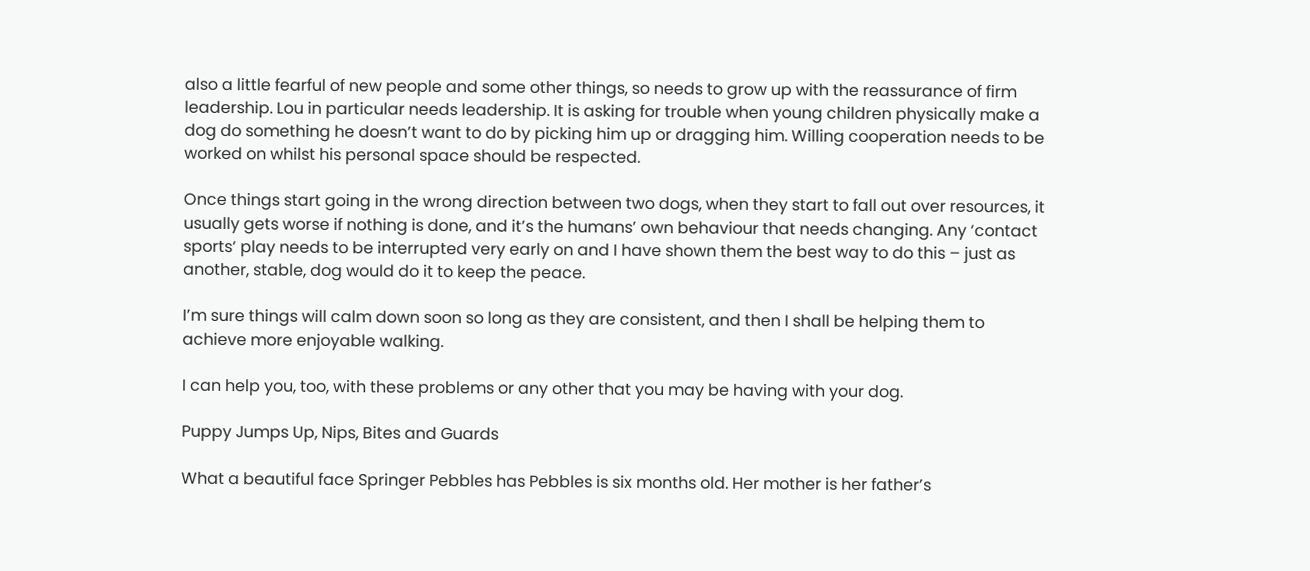also a little fearful of new people and some other things, so needs to grow up with the reassurance of firm leadership. Lou in particular needs leadership. It is asking for trouble when young children physically make a dog do something he doesn’t want to do by picking him up or dragging him. Willing cooperation needs to be worked on whilst his personal space should be respected.

Once things start going in the wrong direction between two dogs, when they start to fall out over resources, it usually gets worse if nothing is done, and it’s the humans’ own behaviour that needs changing. Any ‘contact sports‘ play needs to be interrupted very early on and I have shown them the best way to do this – just as another, stable, dog would do it to keep the peace.

I’m sure things will calm down soon so long as they are consistent, and then I shall be helping them to achieve more enjoyable walking.

I can help you, too, with these problems or any other that you may be having with your dog.

Puppy Jumps Up, Nips, Bites and Guards

What a beautiful face Springer Pebbles has Pebbles is six months old. Her mother is her father’s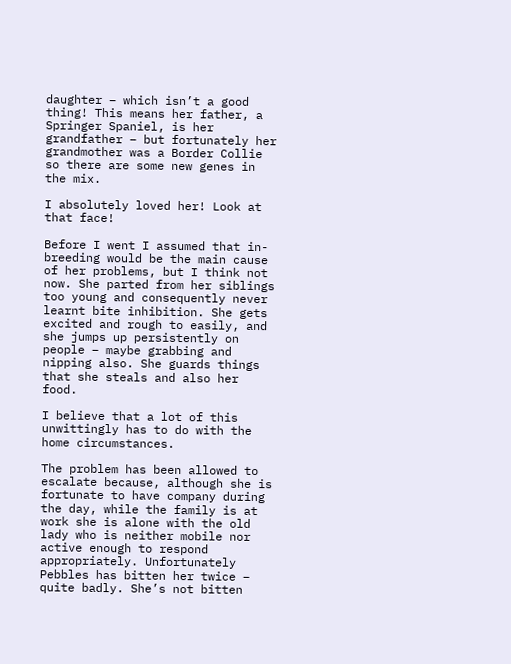daughter – which isn’t a good thing! This means her father, a Springer Spaniel, is her grandfather – but fortunately her grandmother was a Border Collie so there are some new genes in the mix.

I absolutely loved her! Look at that face!

Before I went I assumed that in-breeding would be the main cause of her problems, but I think not now. She parted from her siblings too young and consequently never learnt bite inhibition. She gets excited and rough to easily, and she jumps up persistently on people – maybe grabbing and nipping also. She guards things that she steals and also her food.

I believe that a lot of this unwittingly has to do with the home circumstances.

The problem has been allowed to escalate because, although she is fortunate to have company during the day, while the family is at work she is alone with the old lady who is neither mobile nor active enough to respond appropriately. Unfortunately Pebbles has bitten her twice – quite badly. She’s not bitten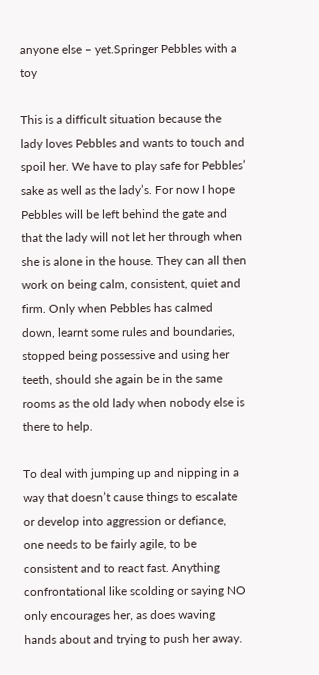anyone else – yet.Springer Pebbles with a toy

This is a difficult situation because the lady loves Pebbles and wants to touch and spoil her. We have to play safe for Pebbles’ sake as well as the lady’s. For now I hope Pebbles will be left behind the gate and that the lady will not let her through when she is alone in the house. They can all then work on being calm, consistent, quiet and firm. Only when Pebbles has calmed down, learnt some rules and boundaries, stopped being possessive and using her teeth, should she again be in the same rooms as the old lady when nobody else is there to help.

To deal with jumping up and nipping in a way that doesn’t cause things to escalate or develop into aggression or defiance, one needs to be fairly agile, to be consistent and to react fast. Anything confrontational like scolding or saying NO only encourages her, as does waving hands about and trying to push her away.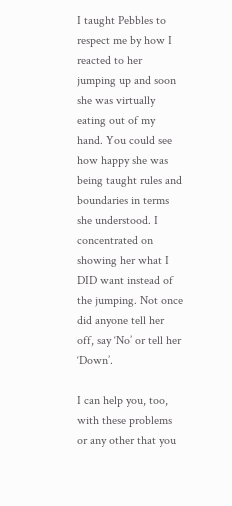I taught Pebbles to respect me by how I reacted to her jumping up and soon she was virtually eating out of my hand. You could see how happy she was being taught rules and boundaries in terms she understood. I concentrated on showing her what I DID want instead of the jumping. Not once did anyone tell her off, say ‘No’ or tell her ‘Down’.

I can help you, too, with these problems or any other that you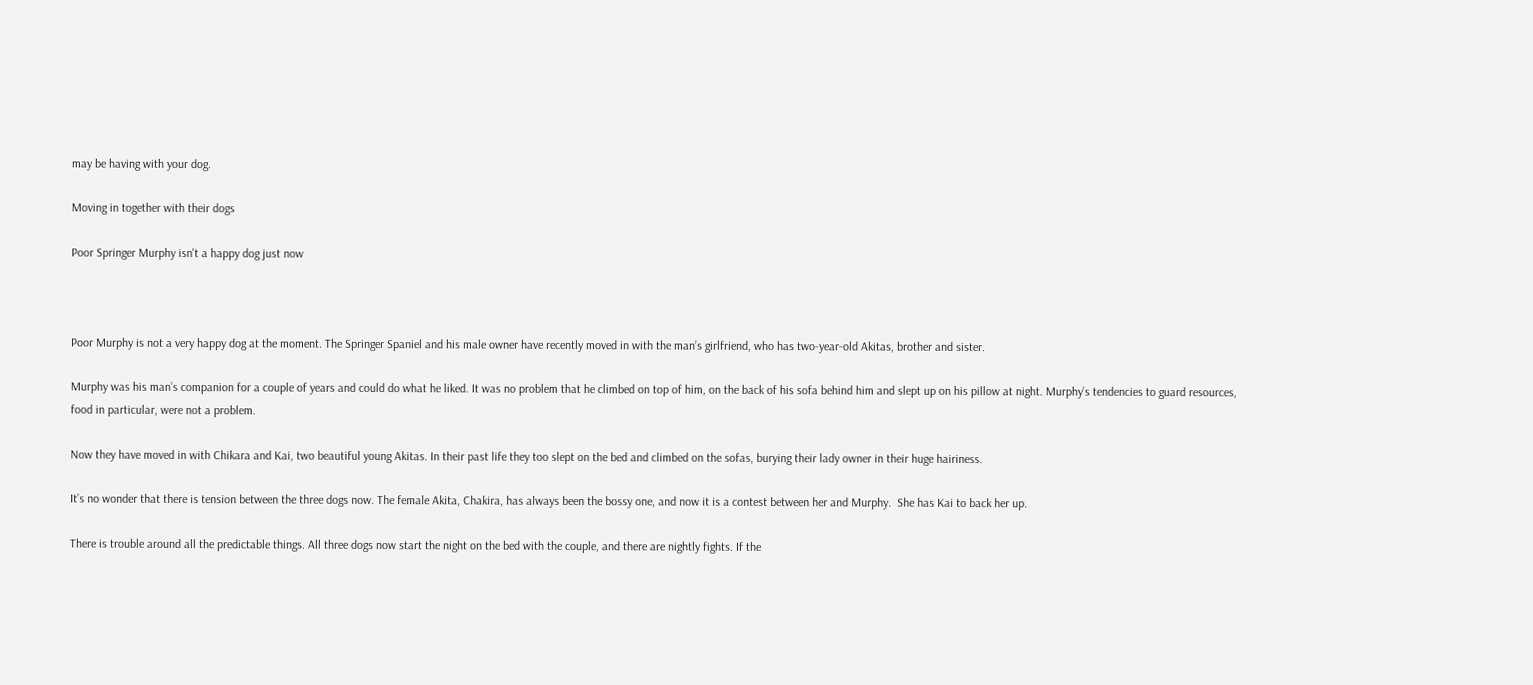may be having with your dog.

Moving in together with their dogs

Poor Springer Murphy isn't a happy dog just now



Poor Murphy is not a very happy dog at the moment. The Springer Spaniel and his male owner have recently moved in with the man’s girlfriend, who has two-year-old Akitas, brother and sister.

Murphy was his man’s companion for a couple of years and could do what he liked. It was no problem that he climbed on top of him, on the back of his sofa behind him and slept up on his pillow at night. Murphy’s tendencies to guard resources, food in particular, were not a problem.

Now they have moved in with Chikara and Kai, two beautiful young Akitas. In their past life they too slept on the bed and climbed on the sofas, burying their lady owner in their huge hairiness.

It’s no wonder that there is tension between the three dogs now. The female Akita, Chakira, has always been the bossy one, and now it is a contest between her and Murphy.  She has Kai to back her up.

There is trouble around all the predictable things. All three dogs now start the night on the bed with the couple, and there are nightly fights. If the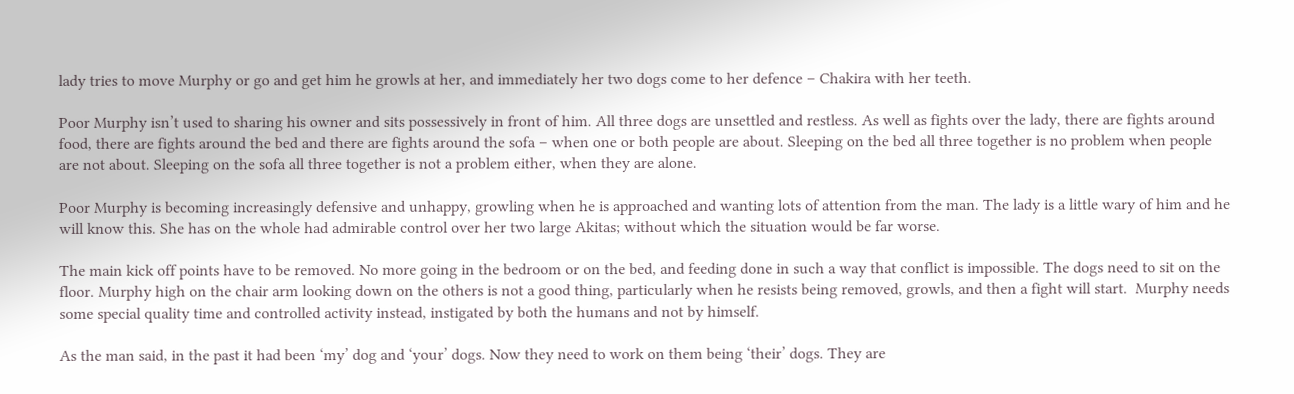lady tries to move Murphy or go and get him he growls at her, and immediately her two dogs come to her defence – Chakira with her teeth.

Poor Murphy isn’t used to sharing his owner and sits possessively in front of him. All three dogs are unsettled and restless. As well as fights over the lady, there are fights around food, there are fights around the bed and there are fights around the sofa – when one or both people are about. Sleeping on the bed all three together is no problem when people are not about. Sleeping on the sofa all three together is not a problem either, when they are alone.

Poor Murphy is becoming increasingly defensive and unhappy, growling when he is approached and wanting lots of attention from the man. The lady is a little wary of him and he will know this. She has on the whole had admirable control over her two large Akitas; without which the situation would be far worse.

The main kick off points have to be removed. No more going in the bedroom or on the bed, and feeding done in such a way that conflict is impossible. The dogs need to sit on the floor. Murphy high on the chair arm looking down on the others is not a good thing, particularly when he resists being removed, growls, and then a fight will start.  Murphy needs some special quality time and controlled activity instead, instigated by both the humans and not by himself.

As the man said, in the past it had been ‘my’ dog and ‘your’ dogs. Now they need to work on them being ‘their’ dogs. They are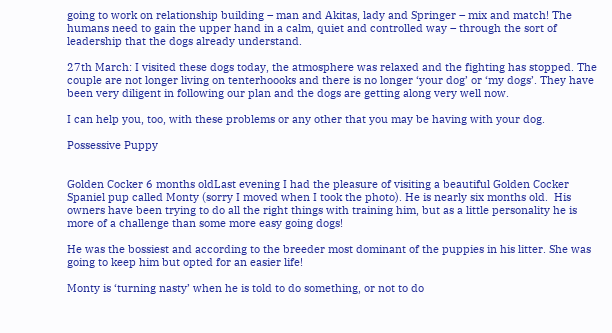going to work on relationship building – man and Akitas, lady and Springer – mix and match! The humans need to gain the upper hand in a calm, quiet and controlled way – through the sort of leadership that the dogs already understand.

27th March: I visited these dogs today, the atmosphere was relaxed and the fighting has stopped. The couple are not longer living on tenterhoooks and there is no longer ‘your dog’ or ‘my dogs’. They have been very diligent in following our plan and the dogs are getting along very well now.

I can help you, too, with these problems or any other that you may be having with your dog.

Possessive Puppy


Golden Cocker 6 months oldLast evening I had the pleasure of visiting a beautiful Golden Cocker Spaniel pup called Monty (sorry I moved when I took the photo). He is nearly six months old.  His owners have been trying to do all the right things with training him, but as a little personality he is more of a challenge than some more easy going dogs!

He was the bossiest and according to the breeder most dominant of the puppies in his litter. She was going to keep him but opted for an easier life!

Monty is ‘turning nasty’ when he is told to do something, or not to do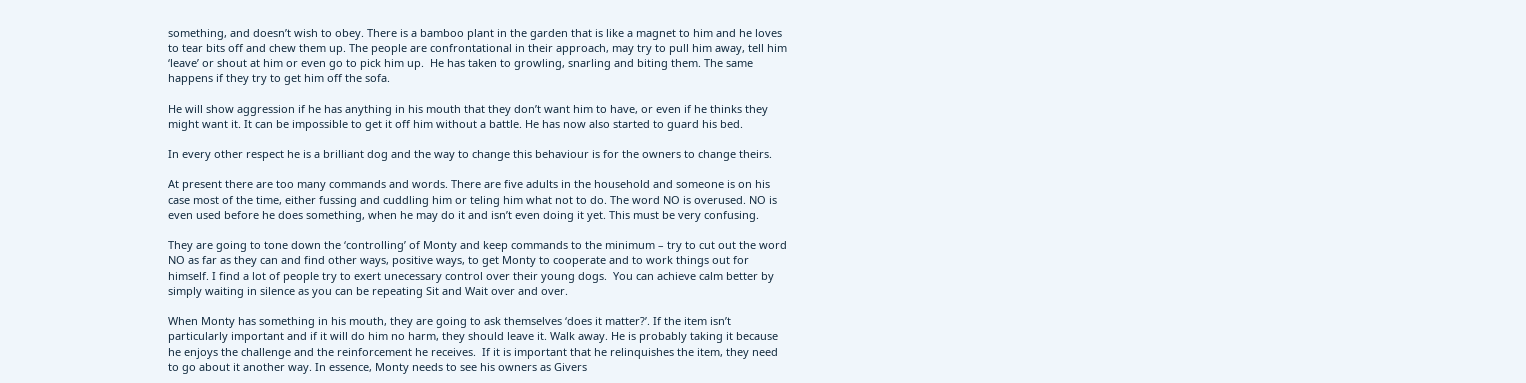something, and doesn’t wish to obey. There is a bamboo plant in the garden that is like a magnet to him and he loves to tear bits off and chew them up. The people are confrontational in their approach, may try to pull him away, tell him ‘leave’ or shout at him or even go to pick him up.  He has taken to growling, snarling and biting them. The same happens if they try to get him off the sofa.

He will show aggression if he has anything in his mouth that they don’t want him to have, or even if he thinks they might want it. It can be impossible to get it off him without a battle. He has now also started to guard his bed.

In every other respect he is a brilliant dog and the way to change this behaviour is for the owners to change theirs.

At present there are too many commands and words. There are five adults in the household and someone is on his case most of the time, either fussing and cuddling him or teling him what not to do. The word NO is overused. NO is even used before he does something, when he may do it and isn’t even doing it yet. This must be very confusing.

They are going to tone down the ‘controlling’ of Monty and keep commands to the minimum – try to cut out the word NO as far as they can and find other ways, positive ways, to get Monty to cooperate and to work things out for himself. I find a lot of people try to exert unecessary control over their young dogs.  You can achieve calm better by simply waiting in silence as you can be repeating Sit and Wait over and over.

When Monty has something in his mouth, they are going to ask themselves ‘does it matter?’. If the item isn’t particularly important and if it will do him no harm, they should leave it. Walk away. He is probably taking it because he enjoys the challenge and the reinforcement he receives.  If it is important that he relinquishes the item, they need to go about it another way. In essence, Monty needs to see his owners as Givers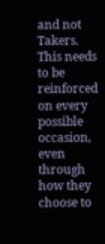and not Takers. This needs to be reinforced on every possible occasion, even through how they choose to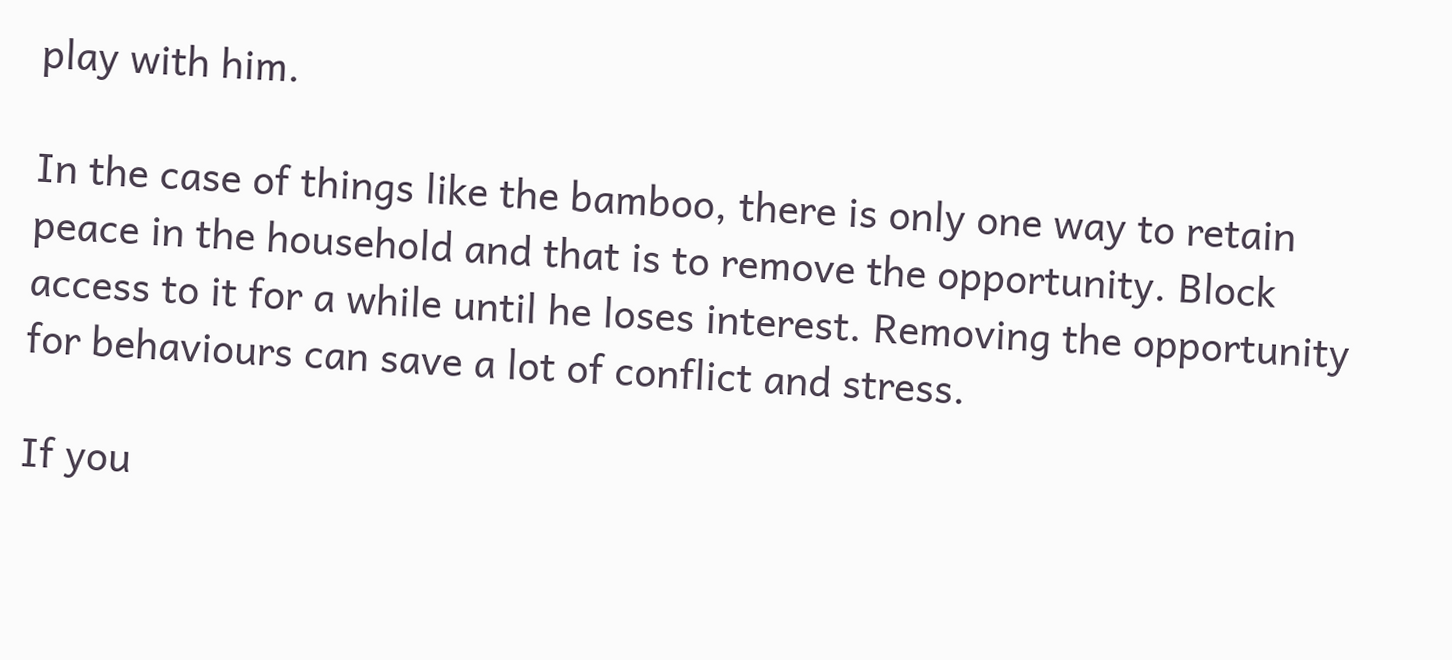play with him.

In the case of things like the bamboo, there is only one way to retain peace in the household and that is to remove the opportunity. Block access to it for a while until he loses interest. Removing the opportunity for behaviours can save a lot of conflict and stress.

If you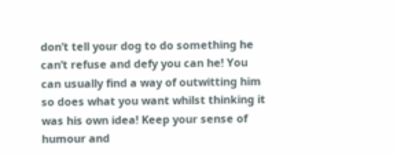don’t tell your dog to do something he can’t refuse and defy you can he! You can usually find a way of outwitting him so does what you want whilst thinking it was his own idea! Keep your sense of humour and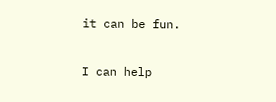it can be fun.

I can help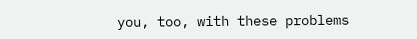you, too, with these problems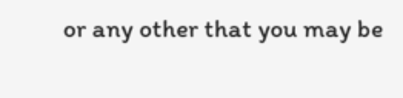or any other that you may be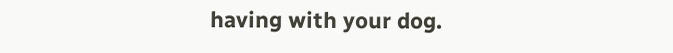having with your dog.